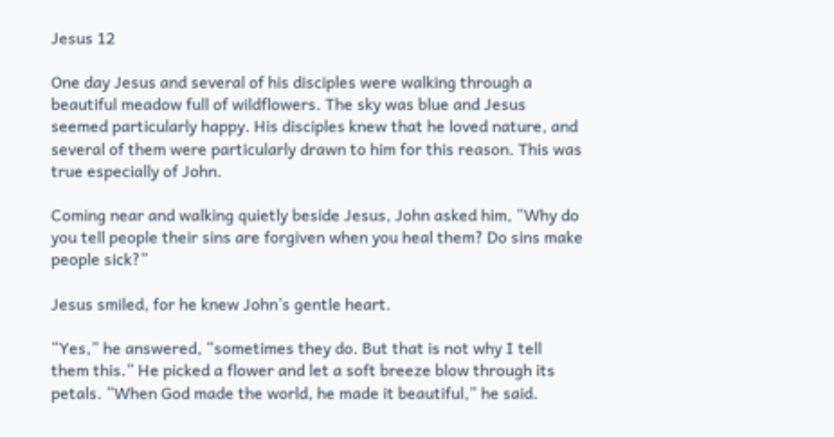Jesus 12

One day Jesus and several of his disciples were walking through a beautiful meadow full of wildflowers. The sky was blue and Jesus seemed particularly happy. His disciples knew that he loved nature, and several of them were particularly drawn to him for this reason. This was true especially of John.

Coming near and walking quietly beside Jesus, John asked him, “Why do you tell people their sins are forgiven when you heal them? Do sins make people sick?”

Jesus smiled, for he knew John’s gentle heart.

“Yes,” he answered, “sometimes they do. But that is not why I tell them this.” He picked a flower and let a soft breeze blow through its petals. “When God made the world, he made it beautiful,” he said.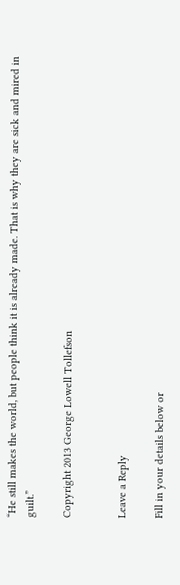“He still makes the world, but people think it is already made. That is why they are sick and mired in guilt.”

Copyright 2013 George Lowell Tollefson


Leave a Reply

Fill in your details below or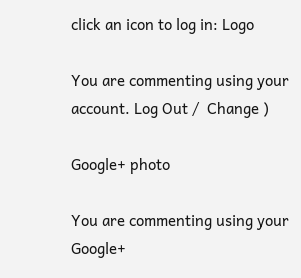click an icon to log in: Logo

You are commenting using your account. Log Out /  Change )

Google+ photo

You are commenting using your Google+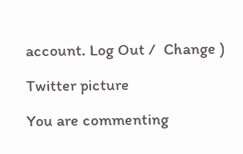account. Log Out /  Change )

Twitter picture

You are commenting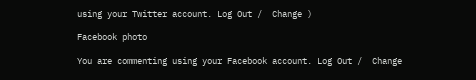using your Twitter account. Log Out /  Change )

Facebook photo

You are commenting using your Facebook account. Log Out /  Change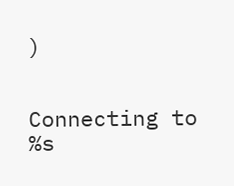)


Connecting to %s